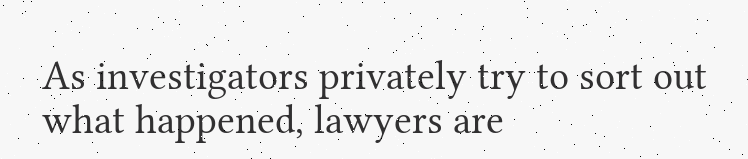As investigators privately try to sort out what happened, lawyers are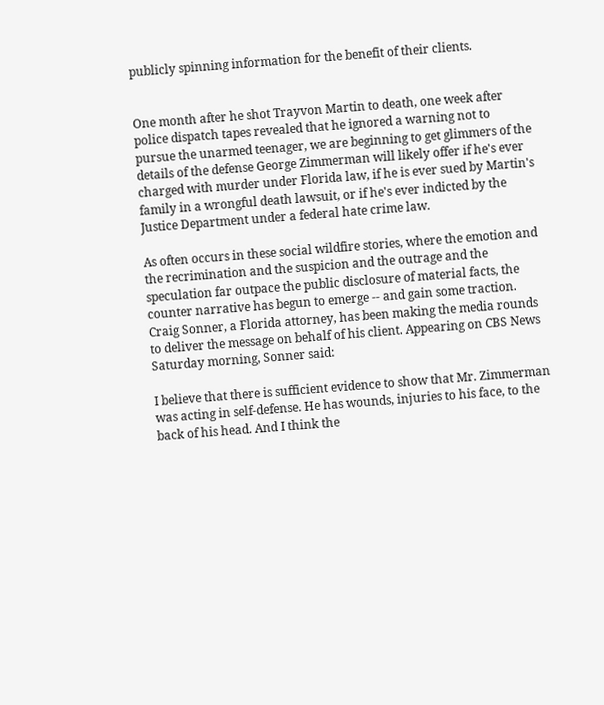publicly spinning information for the benefit of their clients.


One month after he shot Trayvon Martin to death, one week after police dispatch tapes revealed that he ignored a warning not to pursue the unarmed teenager, we are beginning to get glimmers of the details of the defense George Zimmerman will likely offer if he's ever charged with murder under Florida law, if he is ever sued by Martin's family in a wrongful death lawsuit, or if he's ever indicted by the Justice Department under a federal hate crime law.

As often occurs in these social wildfire stories, where the emotion and the recrimination and the suspicion and the outrage and the speculation far outpace the public disclosure of material facts, the counter narrative has begun to emerge -- and gain some traction. Craig Sonner, a Florida attorney, has been making the media rounds to deliver the message on behalf of his client. Appearing on CBS News Saturday morning, Sonner said:

I believe that there is sufficient evidence to show that Mr. Zimmerman was acting in self-defense. He has wounds, injuries to his face, to the back of his head. And I think the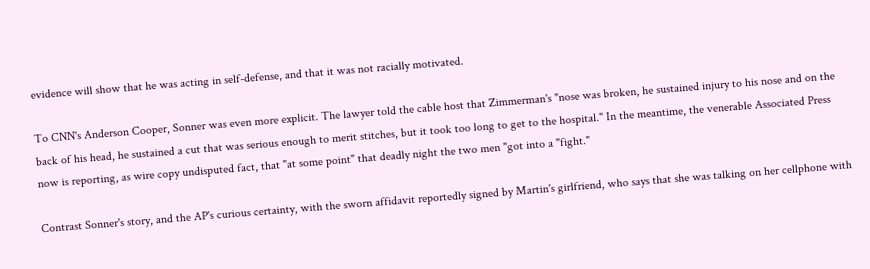evidence will show that he was acting in self-defense, and that it was not racially motivated.

To CNN's Anderson Cooper, Sonner was even more explicit. The lawyer told the cable host that Zimmerman's "nose was broken, he sustained injury to his nose and on the back of his head, he sustained a cut that was serious enough to merit stitches, but it took too long to get to the hospital." In the meantime, the venerable Associated Press now is reporting, as wire copy undisputed fact, that "at some point" that deadly night the two men "got into a "fight."

Contrast Sonner's story, and the AP's curious certainty, with the sworn affidavit reportedly signed by Martin's girlfriend, who says that she was talking on her cellphone with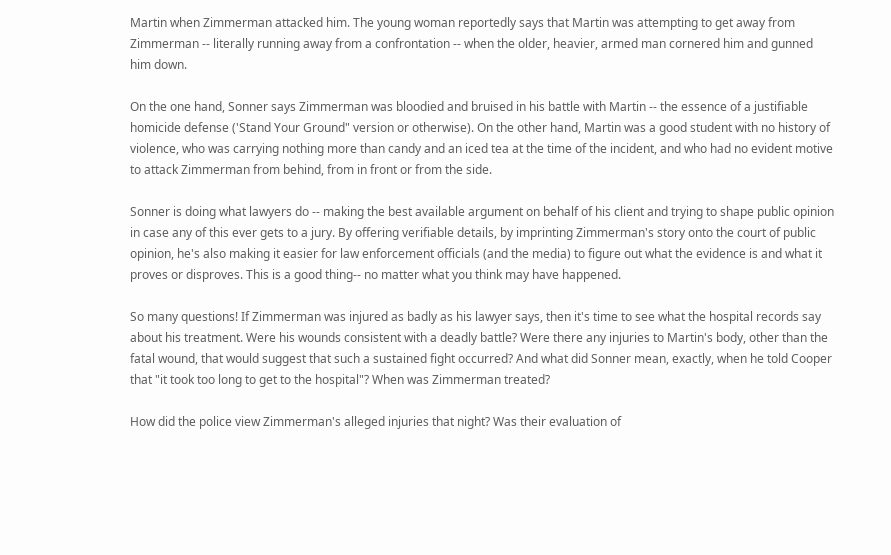Martin when Zimmerman attacked him. The young woman reportedly says that Martin was attempting to get away from Zimmerman -- literally running away from a confrontation -- when the older, heavier, armed man cornered him and gunned him down.

On the one hand, Sonner says Zimmerman was bloodied and bruised in his battle with Martin -- the essence of a justifiable homicide defense ('Stand Your Ground" version or otherwise). On the other hand, Martin was a good student with no history of violence, who was carrying nothing more than candy and an iced tea at the time of the incident, and who had no evident motive to attack Zimmerman from behind, from in front or from the side.

Sonner is doing what lawyers do -- making the best available argument on behalf of his client and trying to shape public opinion in case any of this ever gets to a jury. By offering verifiable details, by imprinting Zimmerman's story onto the court of public opinion, he's also making it easier for law enforcement officials (and the media) to figure out what the evidence is and what it proves or disproves. This is a good thing-- no matter what you think may have happened.

So many questions! If Zimmerman was injured as badly as his lawyer says, then it's time to see what the hospital records say about his treatment. Were his wounds consistent with a deadly battle? Were there any injuries to Martin's body, other than the fatal wound, that would suggest that such a sustained fight occurred? And what did Sonner mean, exactly, when he told Cooper that "it took too long to get to the hospital"? When was Zimmerman treated?

How did the police view Zimmerman's alleged injuries that night? Was their evaluation of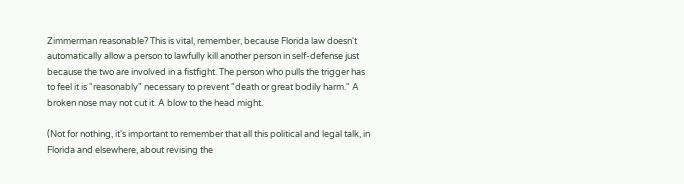Zimmerman reasonable? This is vital, remember, because Florida law doesn't automatically allow a person to lawfully kill another person in self-defense just because the two are involved in a fistfight. The person who pulls the trigger has to feel it is "reasonably" necessary to prevent "death or great bodily harm." A broken nose may not cut it. A blow to the head might.

(Not for nothing, it's important to remember that all this political and legal talk, in Florida and elsewhere, about revising the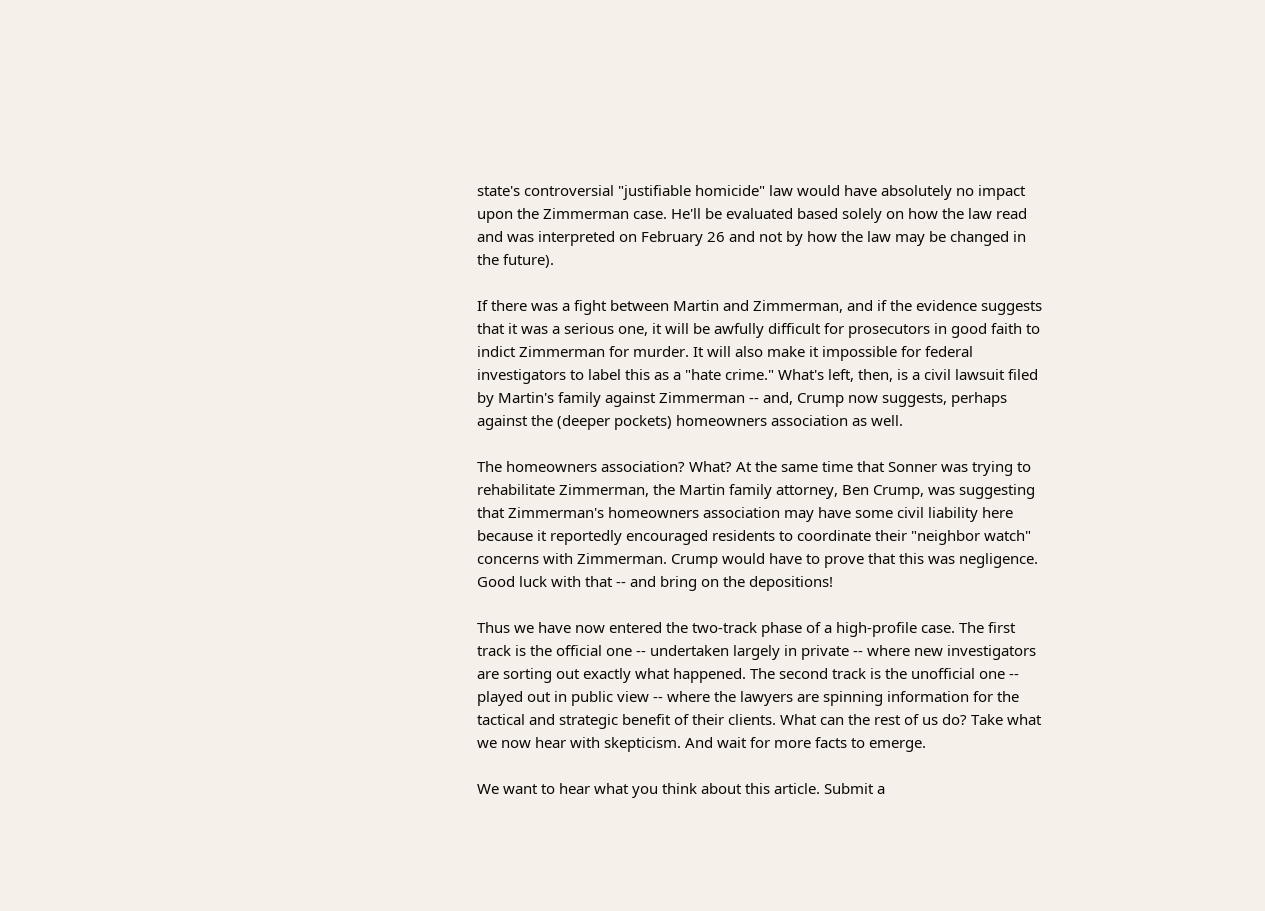state's controversial "justifiable homicide" law would have absolutely no impact upon the Zimmerman case. He'll be evaluated based solely on how the law read and was interpreted on February 26 and not by how the law may be changed in the future).

If there was a fight between Martin and Zimmerman, and if the evidence suggests that it was a serious one, it will be awfully difficult for prosecutors in good faith to indict Zimmerman for murder. It will also make it impossible for federal investigators to label this as a "hate crime." What's left, then, is a civil lawsuit filed by Martin's family against Zimmerman -- and, Crump now suggests, perhaps against the (deeper pockets) homeowners association as well.

The homeowners association? What? At the same time that Sonner was trying to rehabilitate Zimmerman, the Martin family attorney, Ben Crump, was suggesting that Zimmerman's homeowners association may have some civil liability here because it reportedly encouraged residents to coordinate their "neighbor watch" concerns with Zimmerman. Crump would have to prove that this was negligence. Good luck with that -- and bring on the depositions!

Thus we have now entered the two-track phase of a high-profile case. The first track is the official one -- undertaken largely in private -- where new investigators are sorting out exactly what happened. The second track is the unofficial one -- played out in public view -- where the lawyers are spinning information for the tactical and strategic benefit of their clients. What can the rest of us do? Take what we now hear with skepticism. And wait for more facts to emerge.

We want to hear what you think about this article. Submit a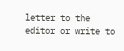letter to the editor or write to